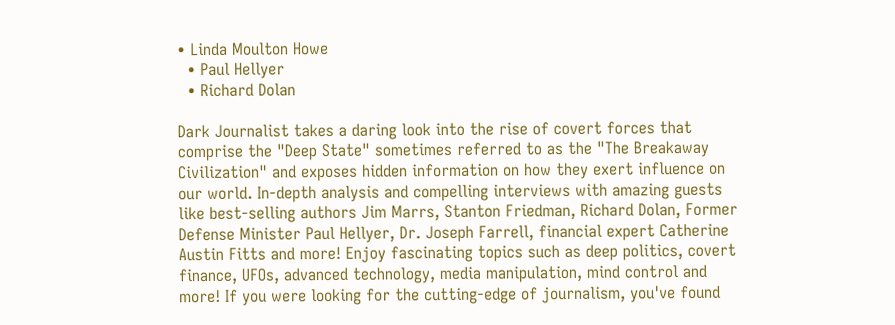• Linda Moulton Howe
  • Paul Hellyer
  • Richard Dolan

Dark Journalist takes a daring look into the rise of covert forces that comprise the "Deep State" sometimes referred to as the "The Breakaway Civilization" and exposes hidden information on how they exert influence on our world. In-depth analysis and compelling interviews with amazing guests like best-selling authors Jim Marrs, Stanton Friedman, Richard Dolan, Former Defense Minister Paul Hellyer, Dr. Joseph Farrell, financial expert Catherine Austin Fitts and more! Enjoy fascinating topics such as deep politics, covert finance, UFOs, advanced technology, media manipulation, mind control and more! If you were looking for the cutting-edge of journalism, you've found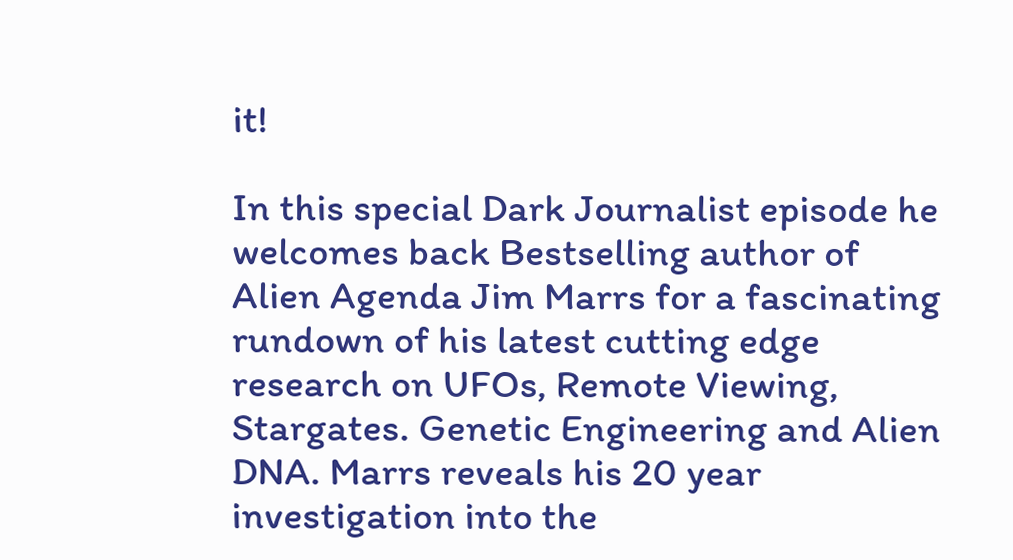it!

In this special Dark Journalist episode he welcomes back Bestselling author of Alien Agenda Jim Marrs for a fascinating rundown of his latest cutting edge research on UFOs, Remote Viewing, Stargates. Genetic Engineering and Alien DNA. Marrs reveals his 20 year investigation into the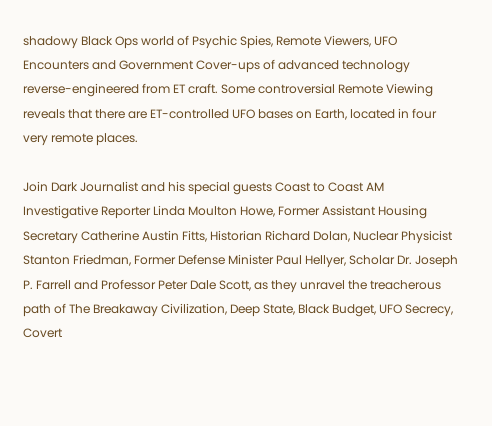shadowy Black Ops world of Psychic Spies, Remote Viewers, UFO Encounters and Government Cover-ups of advanced technology reverse-engineered from ET craft. Some controversial Remote Viewing reveals that there are ET-controlled UFO bases on Earth, located in four very remote places.

Join Dark Journalist and his special guests Coast to Coast AM Investigative Reporter Linda Moulton Howe, Former Assistant Housing Secretary Catherine Austin Fitts, Historian Richard Dolan, Nuclear Physicist Stanton Friedman, Former Defense Minister Paul Hellyer, Scholar Dr. Joseph P. Farrell and Professor Peter Dale Scott, as they unravel the treacherous path of The Breakaway Civilization, Deep State, Black Budget, UFO Secrecy, Covert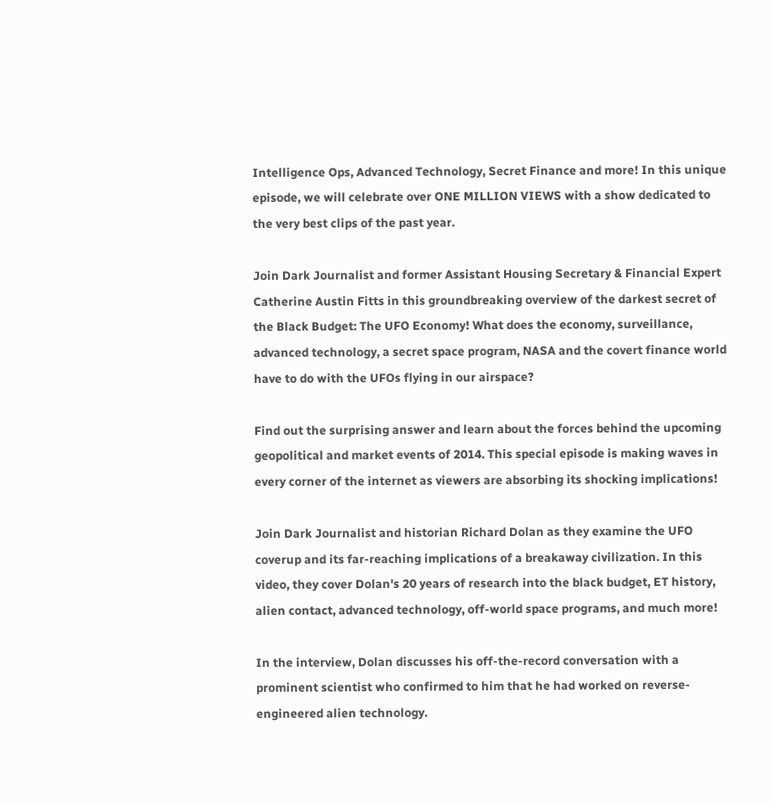Intelligence Ops, Advanced Technology, Secret Finance and more! In this unique episode, we will celebrate over ONE MILLION VIEWS with a show dedicated to the very best clips of the past year.

Join Dark Journalist and former Assistant Housing Secretary & Financial Expert Catherine Austin Fitts in this groundbreaking overview of the darkest secret of the Black Budget: The UFO Economy! What does the economy, surveillance, advanced technology, a secret space program, NASA and the covert finance world have to do with the UFOs flying in our airspace?

Find out the surprising answer and learn about the forces behind the upcoming geopolitical and market events of 2014. This special episode is making waves in every corner of the internet as viewers are absorbing its shocking implications!

Join Dark Journalist and historian Richard Dolan as they examine the UFO coverup and its far-reaching implications of a breakaway civilization. In this video, they cover Dolan's 20 years of research into the black budget, ET history, alien contact, advanced technology, off-world space programs, and much more!

In the interview, Dolan discusses his off-the-record conversation with a prominent scientist who confirmed to him that he had worked on reverse-engineered alien technology.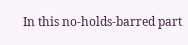In this no-holds-barred part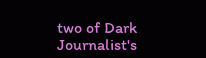two of Dark Journalist's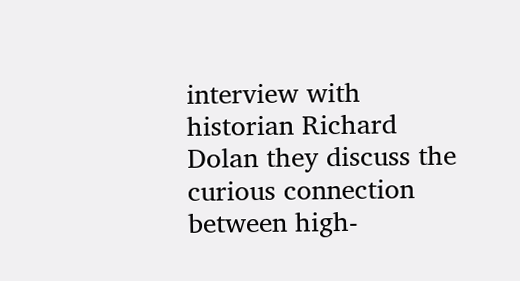interview with historian Richard Dolan they discuss the curious connection between high-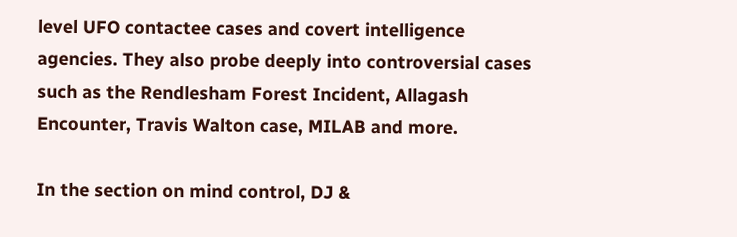level UFO contactee cases and covert intelligence agencies. They also probe deeply into controversial cases such as the Rendlesham Forest Incident, Allagash Encounter, Travis Walton case, MILAB and more.

In the section on mind control, DJ &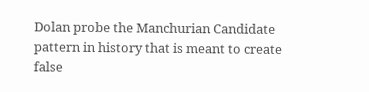Dolan probe the Manchurian Candidate pattern in history that is meant to create false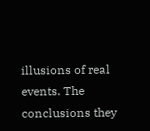illusions of real events. The conclusions they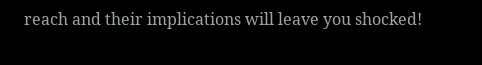reach and their implications will leave you shocked!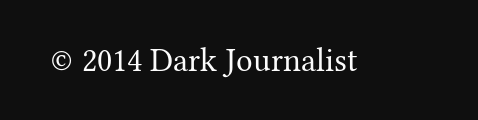© 2014 Dark Journalist